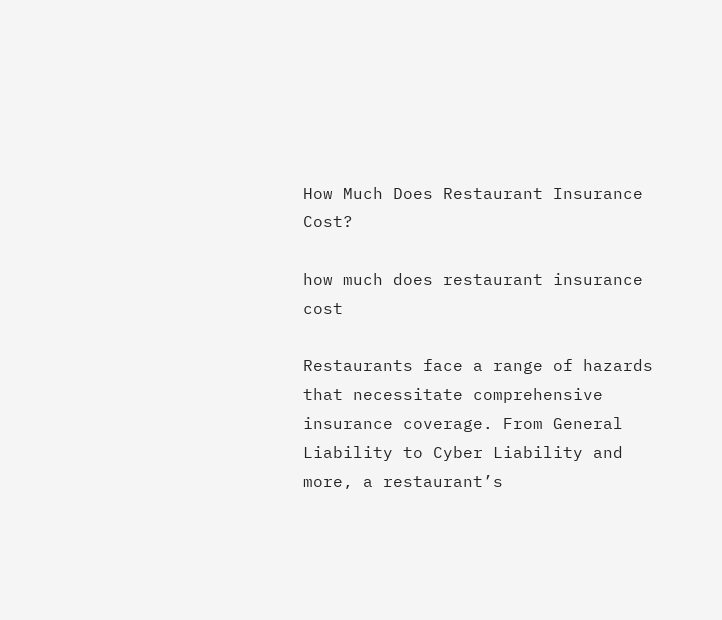How Much Does Restaurant Insurance Cost?

how much does restaurant insurance cost

Restaurants face a range of hazards that necessitate comprehensive insurance coverage. From General Liability to Cyber Liability and more, a restaurant’s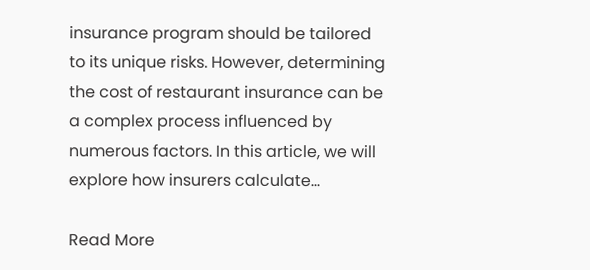insurance program should be tailored to its unique risks. However, determining the cost of restaurant insurance can be a complex process influenced by numerous factors. In this article, we will explore how insurers calculate…

Read More